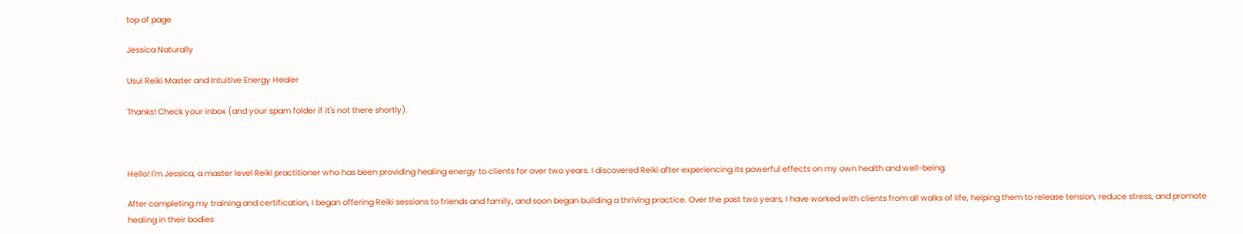top of page

Jessica Naturally

Usui Reiki Master and Intuitive Energy Healer

Thanks! Check your inbox (and your spam folder if it's not there shortly).



Hello! I'm Jessica, a master level Reiki practitioner who has been providing healing energy to clients for over two years. I discovered Reiki after experiencing its powerful effects on my own health and well-being.

After completing my training and certification, I began offering Reiki sessions to friends and family, and soon began building a thriving practice. Over the past two years, I have worked with clients from all walks of life, helping them to release tension, reduce stress, and promote healing in their bodies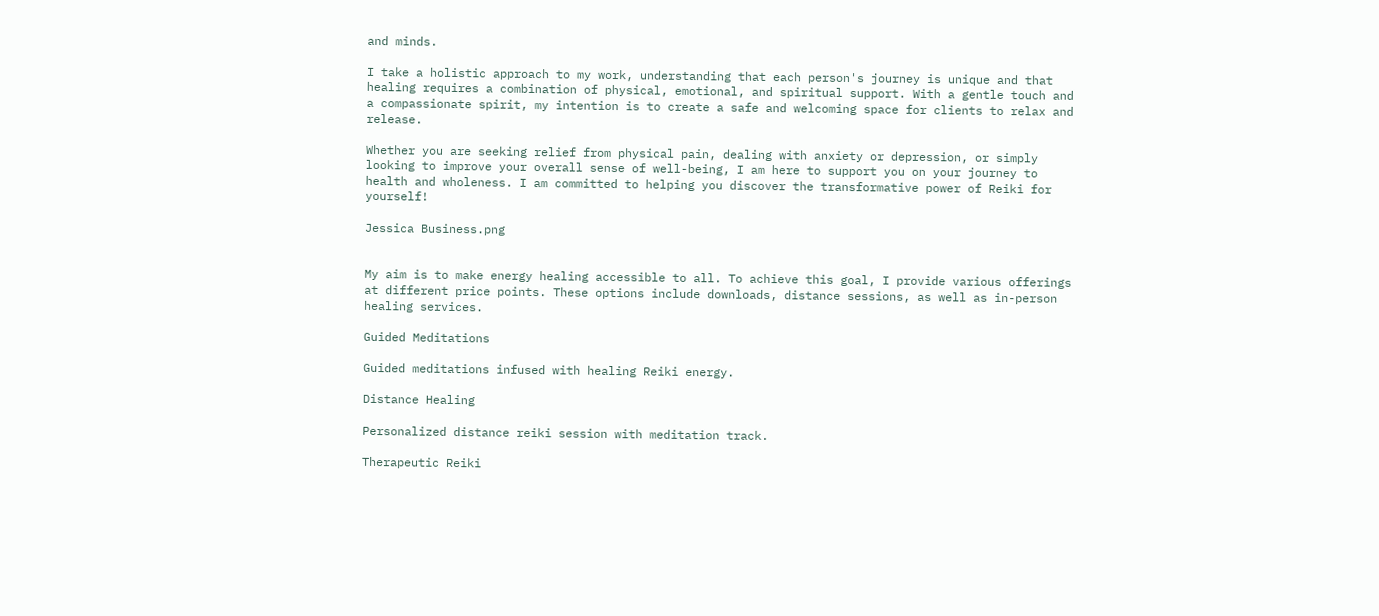and minds.

I take a holistic approach to my work, understanding that each person's journey is unique and that healing requires a combination of physical, emotional, and spiritual support. With a gentle touch and a compassionate spirit, my intention is to create a safe and welcoming space for clients to relax and release.

Whether you are seeking relief from physical pain, dealing with anxiety or depression, or simply looking to improve your overall sense of well-being, I am here to support you on your journey to health and wholeness. I am committed to helping you discover the transformative power of Reiki for yourself!

Jessica Business.png


My aim is to make energy healing accessible to all. To achieve this goal, I provide various offerings at different price points. These options include downloads, distance sessions, as well as in-person healing services.

Guided Meditations

Guided meditations infused with healing Reiki energy.

Distance Healing

Personalized distance reiki session with meditation track.

Therapeutic Reiki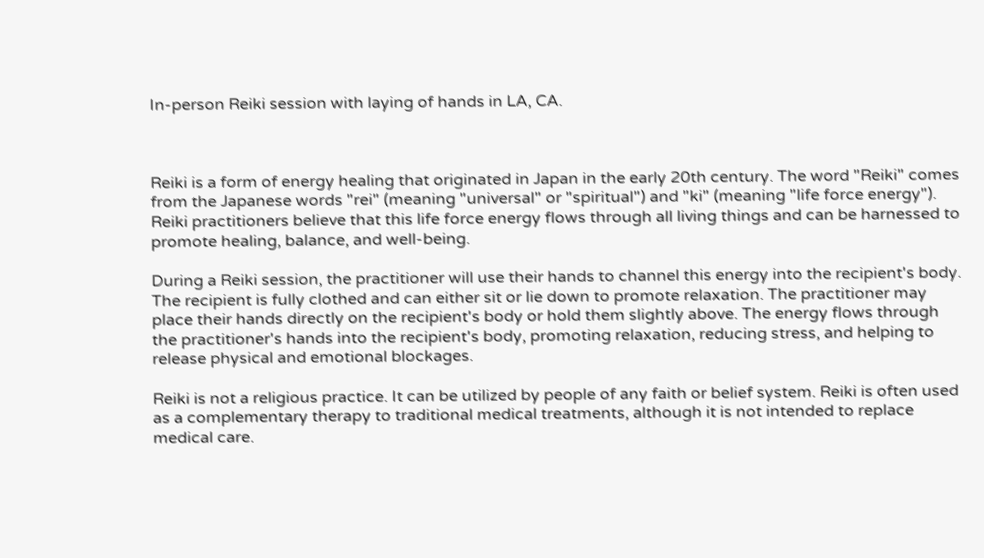In-person Reiki session with laying of hands in LA, CA.



Reiki is a form of energy healing that originated in Japan in the early 20th century. The word "Reiki" comes from the Japanese words "rei" (meaning "universal" or "spiritual") and "ki" (meaning "life force energy"). Reiki practitioners believe that this life force energy flows through all living things and can be harnessed to promote healing, balance, and well-being.

During a Reiki session, the practitioner will use their hands to channel this energy into the recipient's body. The recipient is fully clothed and can either sit or lie down to promote relaxation. The practitioner may place their hands directly on the recipient's body or hold them slightly above. The energy flows through the practitioner's hands into the recipient's body, promoting relaxation, reducing stress, and helping to release physical and emotional blockages.

Reiki is not a religious practice. It can be utilized by people of any faith or belief system. Reiki is often used as a complementary therapy to traditional medical treatments, although it is not intended to replace medical care.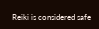Reiki is considered safe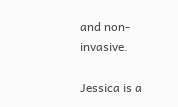and non-invasive.

Jessica is a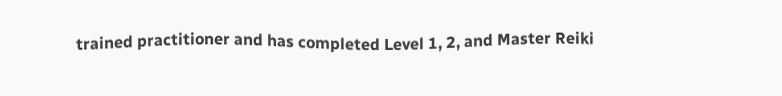trained practitioner and has completed Level 1, 2, and Master Reiki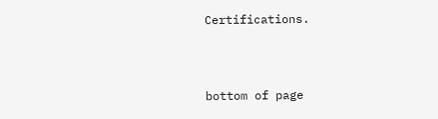Certifications.



bottom of page